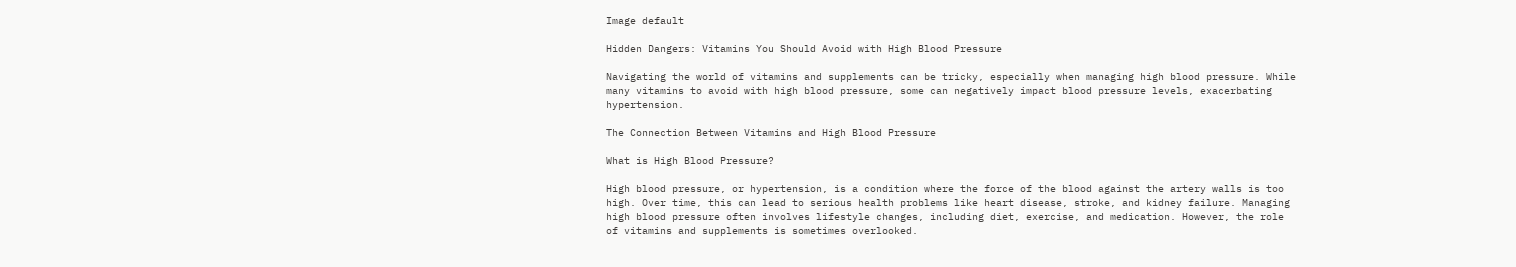Image default

Hidden Dangers: Vitamins You Should Avoid with High Blood Pressure

Navigating the world of vitamins and supplements can be tricky, especially when managing high blood pressure. While many vitamins to avoid with high blood pressure, some can negatively impact blood pressure levels, exacerbating hypertension.

The Connection Between Vitamins and High Blood Pressure

What is High Blood Pressure?

High blood pressure, or hypertension, is a condition where the force of the blood against the artery walls is too high. Over time, this can lead to serious health problems like heart disease, stroke, and kidney failure. Managing high blood pressure often involves lifestyle changes, including diet, exercise, and medication. However, the role of vitamins and supplements is sometimes overlooked.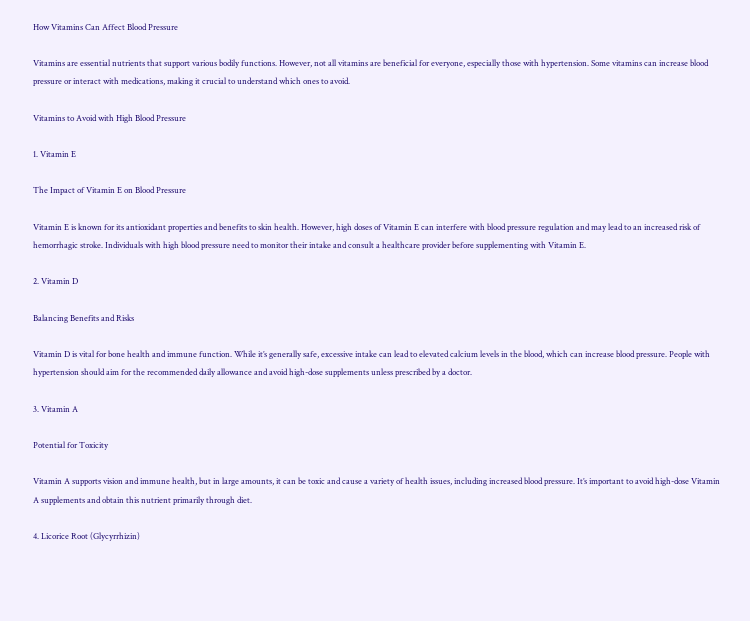How Vitamins Can Affect Blood Pressure

Vitamins are essential nutrients that support various bodily functions. However, not all vitamins are beneficial for everyone, especially those with hypertension. Some vitamins can increase blood pressure or interact with medications, making it crucial to understand which ones to avoid.

Vitamins to Avoid with High Blood Pressure

1. Vitamin E

The Impact of Vitamin E on Blood Pressure

Vitamin E is known for its antioxidant properties and benefits to skin health. However, high doses of Vitamin E can interfere with blood pressure regulation and may lead to an increased risk of hemorrhagic stroke. Individuals with high blood pressure need to monitor their intake and consult a healthcare provider before supplementing with Vitamin E.

2. Vitamin D

Balancing Benefits and Risks

Vitamin D is vital for bone health and immune function. While it’s generally safe, excessive intake can lead to elevated calcium levels in the blood, which can increase blood pressure. People with hypertension should aim for the recommended daily allowance and avoid high-dose supplements unless prescribed by a doctor.

3. Vitamin A

Potential for Toxicity

Vitamin A supports vision and immune health, but in large amounts, it can be toxic and cause a variety of health issues, including increased blood pressure. It’s important to avoid high-dose Vitamin A supplements and obtain this nutrient primarily through diet.

4. Licorice Root (Glycyrrhizin)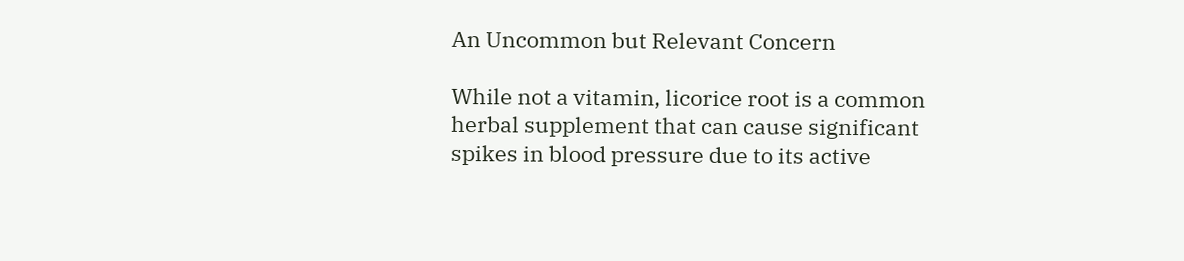An Uncommon but Relevant Concern

While not a vitamin, licorice root is a common herbal supplement that can cause significant spikes in blood pressure due to its active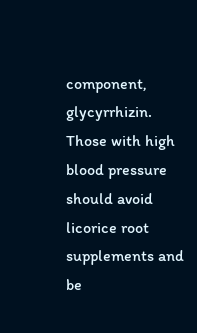component, glycyrrhizin. Those with high blood pressure should avoid licorice root supplements and be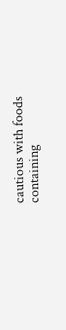cautious with foods containing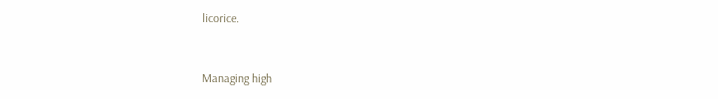licorice.


Managing high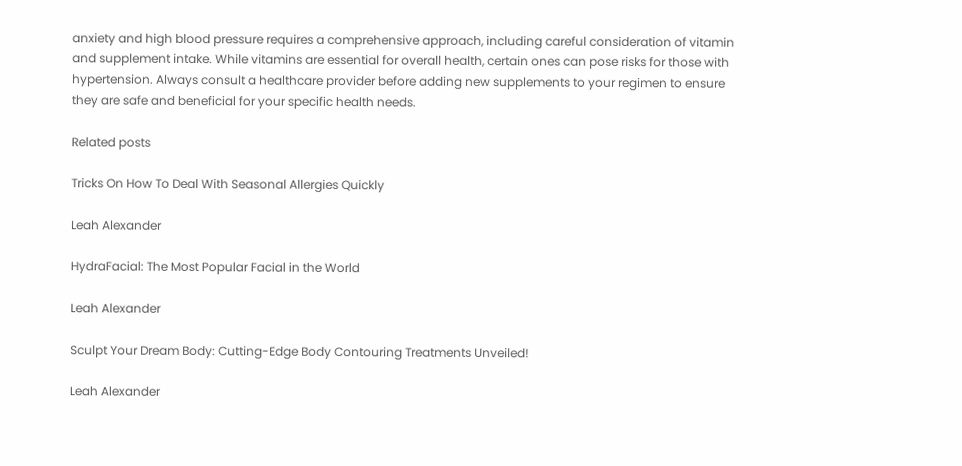anxiety and high blood pressure requires a comprehensive approach, including careful consideration of vitamin and supplement intake. While vitamins are essential for overall health, certain ones can pose risks for those with hypertension. Always consult a healthcare provider before adding new supplements to your regimen to ensure they are safe and beneficial for your specific health needs.

Related posts

Tricks On How To Deal With Seasonal Allergies Quickly

Leah Alexander

HydraFacial: The Most Popular Facial in the World

Leah Alexander

Sculpt Your Dream Body: Cutting-Edge Body Contouring Treatments Unveiled!

Leah Alexander